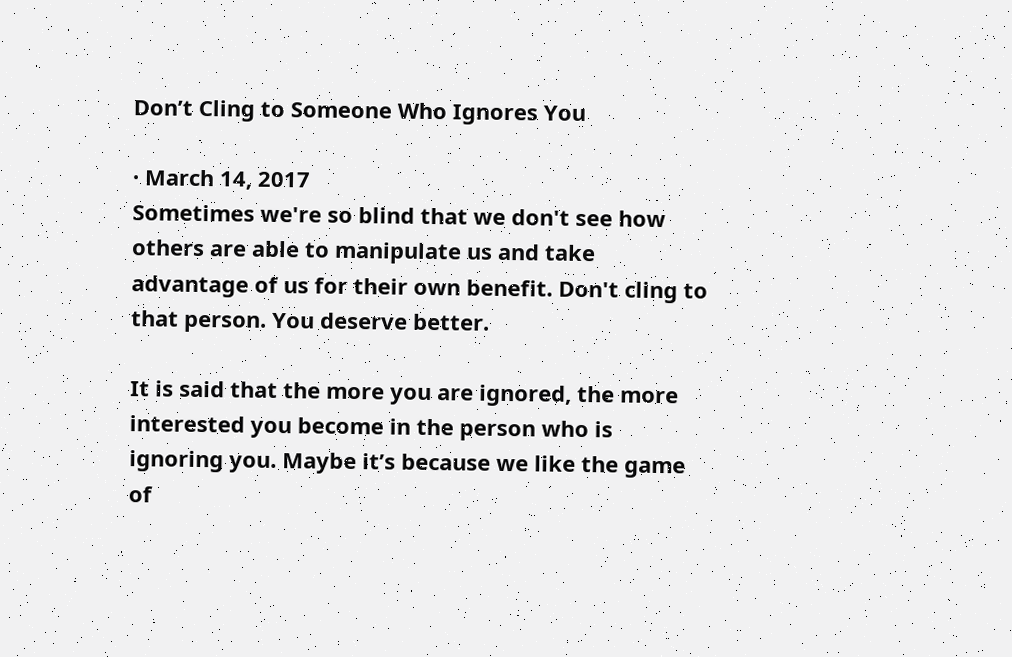Don’t Cling to Someone Who Ignores You

· March 14, 2017
Sometimes we're so blind that we don't see how others are able to manipulate us and take advantage of us for their own benefit. Don't cling to that person. You deserve better.

It is said that the more you are ignored, the more interested you become in the person who is ignoring you. Maybe it’s because we like the game of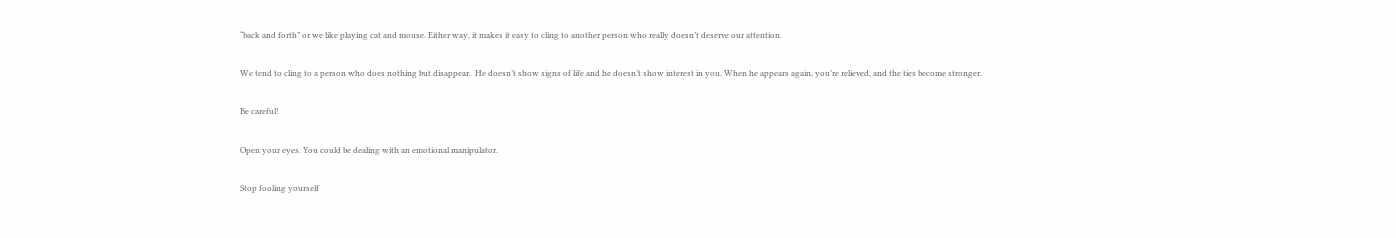“back and forth” or we like playing cat and mouse. Either way, it makes it easy to cling to another person who really doesn’t deserve our attention.

We tend to cling to a person who does nothing but disappear.  He doesn’t show signs of life and he doesn’t show interest in you. When he appears again, you’re relieved, and the ties become stronger.

Be careful!

Open your eyes. You could be dealing with an emotional manipulator.

Stop fooling yourself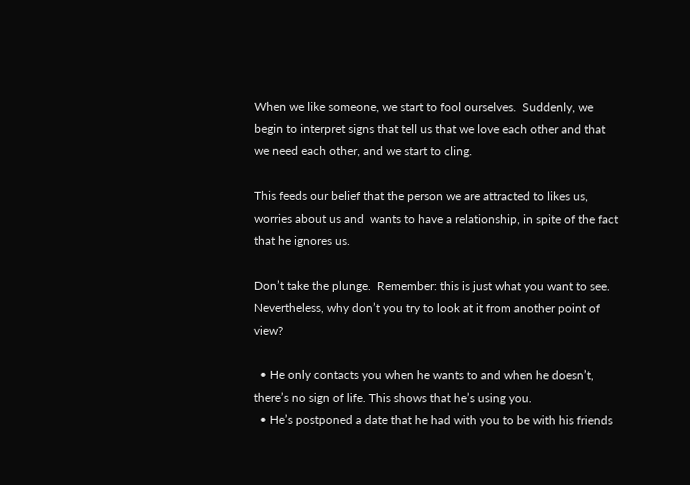When we like someone, we start to fool ourselves.  Suddenly, we begin to interpret signs that tell us that we love each other and that we need each other, and we start to cling.

This feeds our belief that the person we are attracted to likes us, worries about us and  wants to have a relationship, in spite of the fact that he ignores us.

Don’t take the plunge.  Remember: this is just what you want to see.  Nevertheless, why don’t you try to look at it from another point of view?

  • He only contacts you when he wants to and when he doesn’t, there’s no sign of life. This shows that he’s using you.
  • He’s postponed a date that he had with you to be with his friends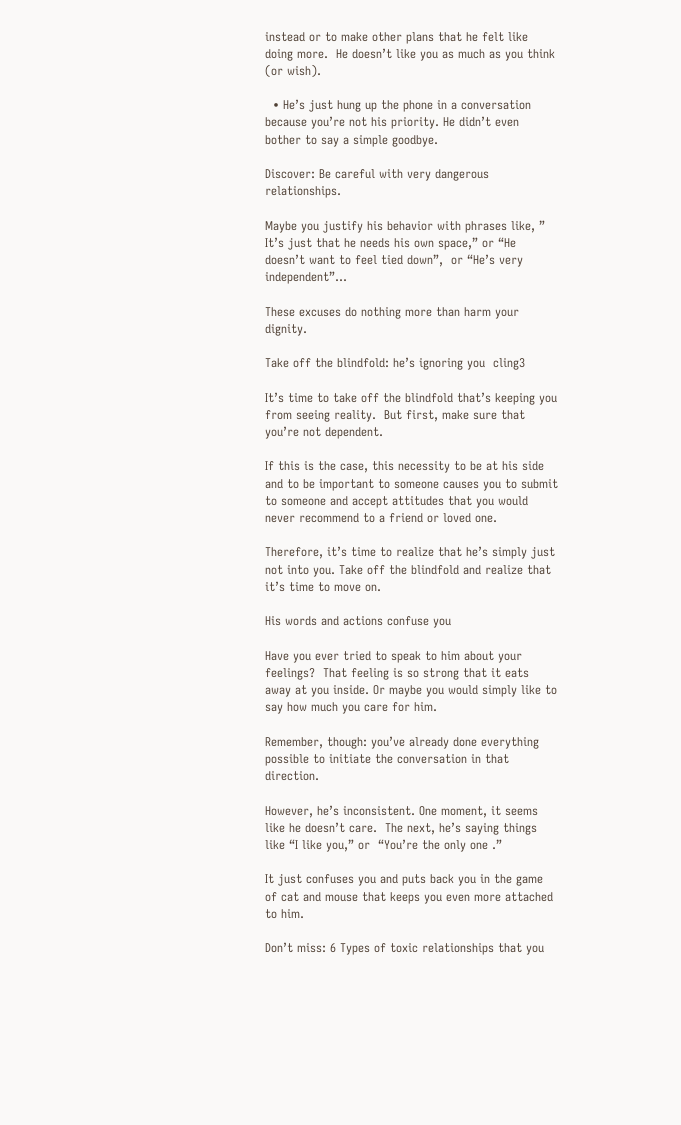instead or to make other plans that he felt like doing more.  He doesn’t like you as much as you think (or wish).

  • He’s just hung up the phone in a conversation because you’re not his priority. He didn’t even bother to say a simple goodbye.

Discover: Be careful with very dangerous relationships.

Maybe you justify his behavior with phrases like, ” It’s just that he needs his own space,” or “He doesn’t want to feel tied down”,  or “He’s very independent”…

These excuses do nothing more than harm your dignity.

Take off the blindfold: he’s ignoring you  cling3

It’s time to take off the blindfold that’s keeping you from seeing reality.  But first, make sure that you’re not dependent.

If this is the case, this necessity to be at his side and to be important to someone causes you to submit to someone and accept attitudes that you would never recommend to a friend or loved one.

Therefore, it’s time to realize that he’s simply just not into you. Take off the blindfold and realize that it’s time to move on.

His words and actions confuse you

Have you ever tried to speak to him about your feelings?  That feeling is so strong that it eats away at you inside. Or maybe you would simply like to say how much you care for him.

Remember, though: you’ve already done everything possible to initiate the conversation in that direction.

However, he’s inconsistent. One moment, it seems like he doesn’t care.  The next, he’s saying things like “I like you,” or  “You’re the only one .”

It just confuses you and puts back you in the game of cat and mouse that keeps you even more attached to him.

Don’t miss: 6 Types of toxic relationships that you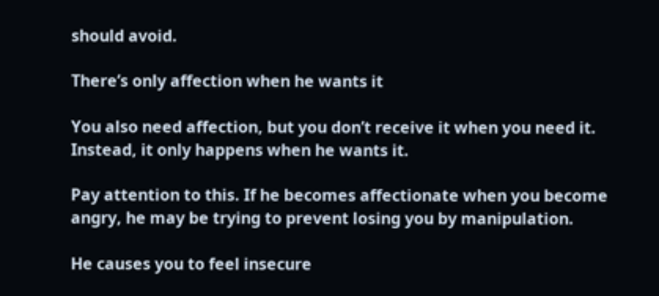should avoid.

There’s only affection when he wants it

You also need affection, but you don’t receive it when you need it. Instead, it only happens when he wants it.

Pay attention to this. If he becomes affectionate when you become angry, he may be trying to prevent losing you by manipulation.

He causes you to feel insecure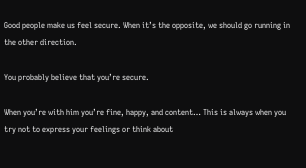Good people make us feel secure. When it’s the opposite, we should go running in the other direction.

You probably believe that you’re secure.

When you’re with him you’re fine, happy, and content… This is always when you try not to express your feelings or think about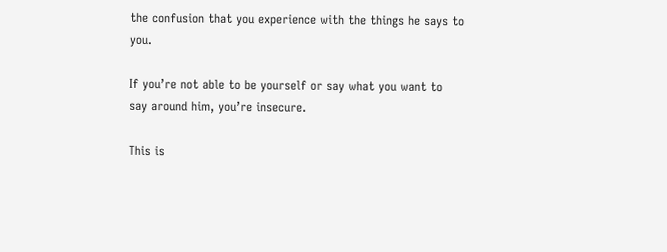the confusion that you experience with the things he says to you.

If you’re not able to be yourself or say what you want to say around him, you’re insecure.

This is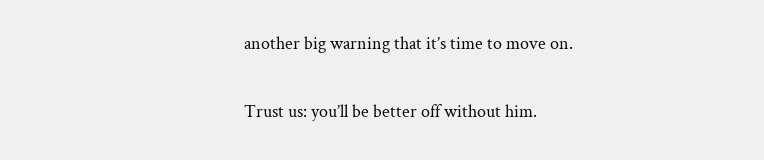another big warning that it’s time to move on.

Trust us: you’ll be better off without him.